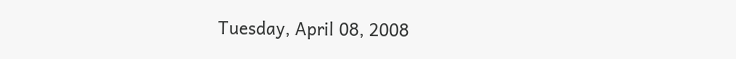Tuesday, April 08, 2008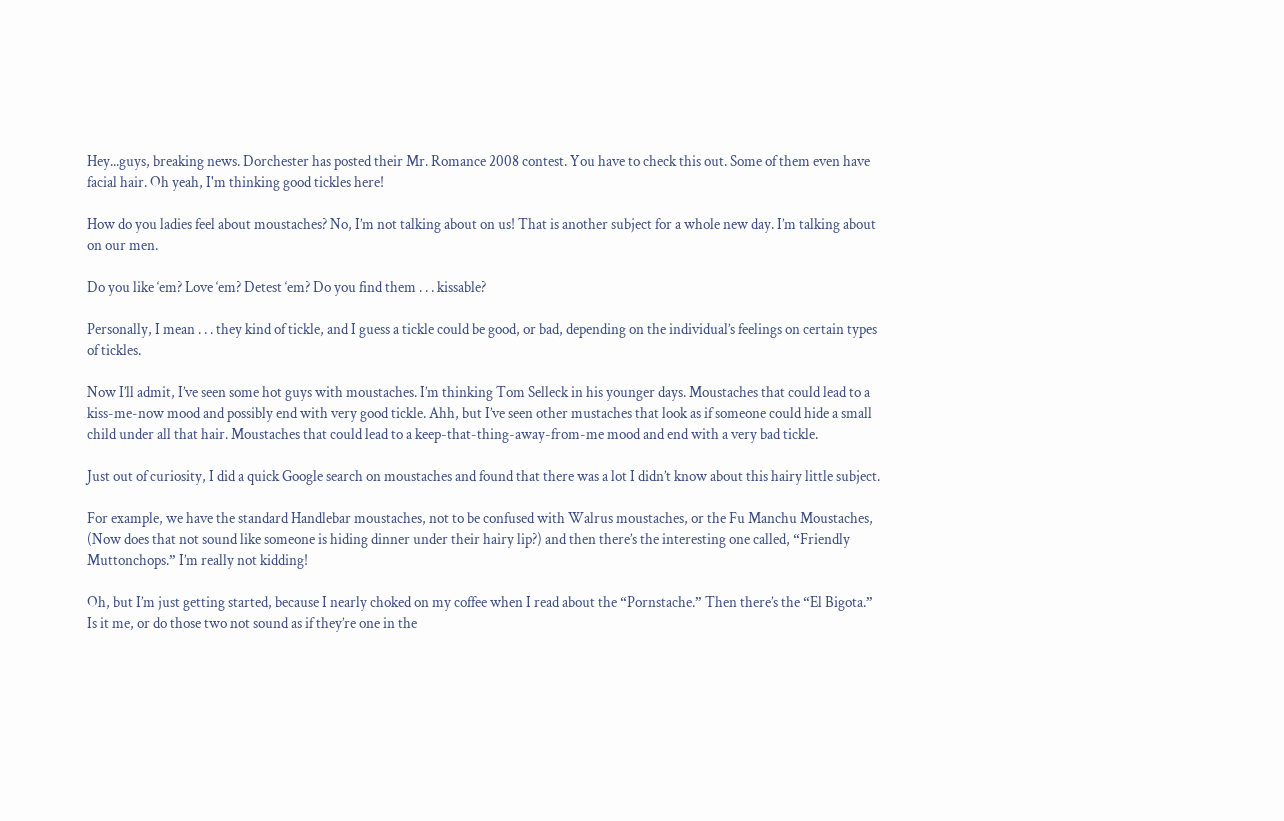Hey...guys, breaking news. Dorchester has posted their Mr. Romance 2008 contest. You have to check this out. Some of them even have facial hair. Oh yeah, I'm thinking good tickles here!

How do you ladies feel about moustaches? No, I’m not talking about on us! That is another subject for a whole new day. I’m talking about on our men.

Do you like ‘em? Love ‘em? Detest ‘em? Do you find them . . . kissable?

Personally, I mean . . . they kind of tickle, and I guess a tickle could be good, or bad, depending on the individual’s feelings on certain types of tickles.

Now I’ll admit, I’ve seen some hot guys with moustaches. I’m thinking Tom Selleck in his younger days. Moustaches that could lead to a kiss-me-now mood and possibly end with very good tickle. Ahh, but I’ve seen other mustaches that look as if someone could hide a small child under all that hair. Moustaches that could lead to a keep-that-thing-away-from-me mood and end with a very bad tickle.

Just out of curiosity, I did a quick Google search on moustaches and found that there was a lot I didn’t know about this hairy little subject.

For example, we have the standard Handlebar moustaches, not to be confused with Walrus moustaches, or the Fu Manchu Moustaches, (Now does that not sound like someone is hiding dinner under their hairy lip?) and then there’s the interesting one called, “Friendly Muttonchops.” I’m really not kidding!

Oh, but I’m just getting started, because I nearly choked on my coffee when I read about the “Pornstache.” Then there’s the “El Bigota.” Is it me, or do those two not sound as if they’re one in the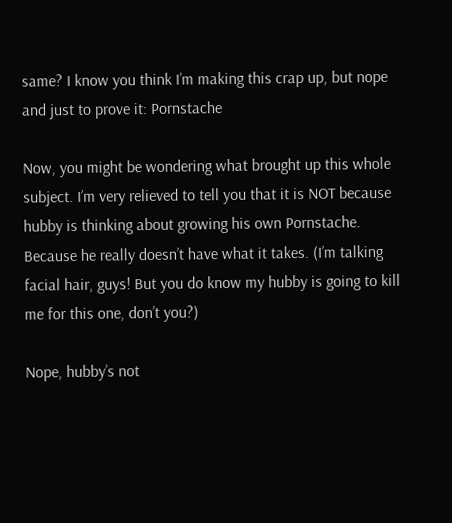same? I know you think I’m making this crap up, but nope and just to prove it: Pornstache

Now, you might be wondering what brought up this whole subject. I’m very relieved to tell you that it is NOT because hubby is thinking about growing his own Pornstache. Because he really doesn’t have what it takes. (I’m talking facial hair, guys! But you do know my hubby is going to kill me for this one, don’t you?)

Nope, hubby’s not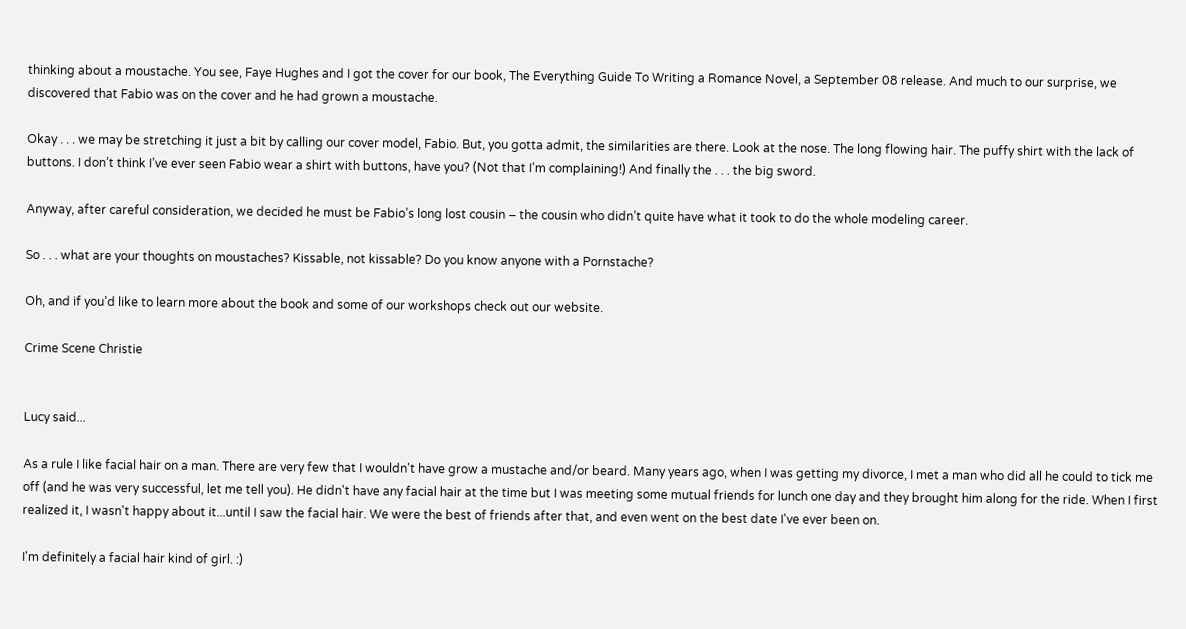thinking about a moustache. You see, Faye Hughes and I got the cover for our book, The Everything Guide To Writing a Romance Novel, a September 08 release. And much to our surprise, we discovered that Fabio was on the cover and he had grown a moustache.

Okay . . . we may be stretching it just a bit by calling our cover model, Fabio. But, you gotta admit, the similarities are there. Look at the nose. The long flowing hair. The puffy shirt with the lack of buttons. I don’t think I’ve ever seen Fabio wear a shirt with buttons, have you? (Not that I’m complaining!) And finally the . . . the big sword.

Anyway, after careful consideration, we decided he must be Fabio’s long lost cousin – the cousin who didn’t quite have what it took to do the whole modeling career.

So . . . what are your thoughts on moustaches? Kissable, not kissable? Do you know anyone with a Pornstache?

Oh, and if you’d like to learn more about the book and some of our workshops check out our website.

Crime Scene Christie


Lucy said...

As a rule I like facial hair on a man. There are very few that I wouldn't have grow a mustache and/or beard. Many years ago, when I was getting my divorce, I met a man who did all he could to tick me off (and he was very successful, let me tell you). He didn't have any facial hair at the time but I was meeting some mutual friends for lunch one day and they brought him along for the ride. When I first realized it, I wasn't happy about it...until I saw the facial hair. We were the best of friends after that, and even went on the best date I've ever been on.

I'm definitely a facial hair kind of girl. :)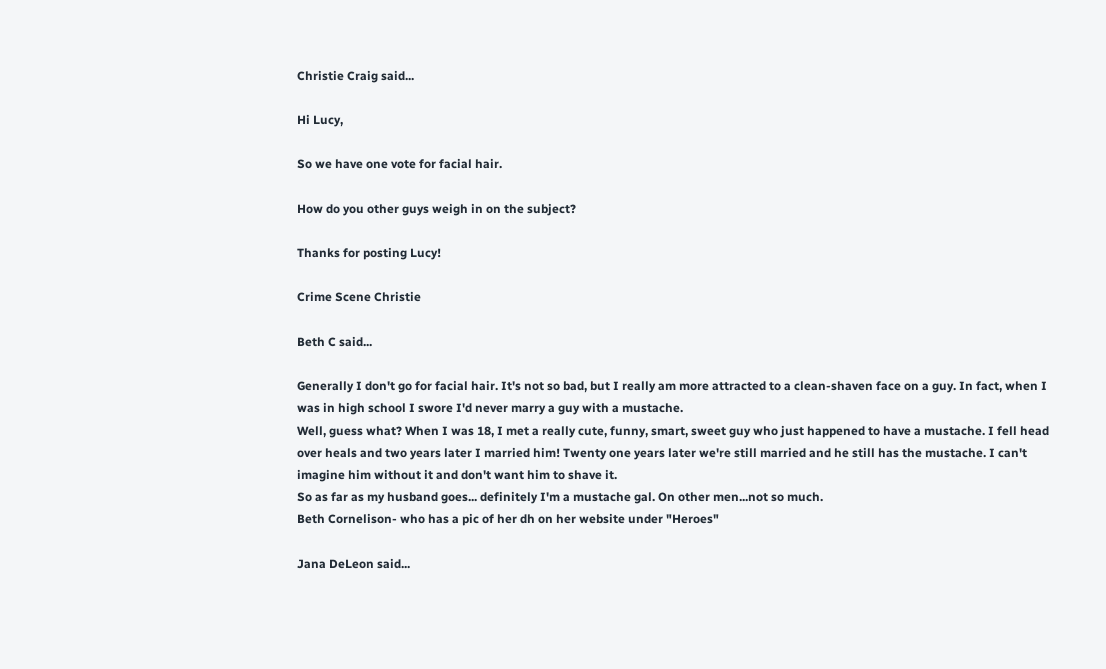Christie Craig said...

Hi Lucy,

So we have one vote for facial hair.

How do you other guys weigh in on the subject?

Thanks for posting Lucy!

Crime Scene Christie

Beth C said...

Generally I don't go for facial hair. It's not so bad, but I really am more attracted to a clean-shaven face on a guy. In fact, when I was in high school I swore I'd never marry a guy with a mustache.
Well, guess what? When I was 18, I met a really cute, funny, smart, sweet guy who just happened to have a mustache. I fell head over heals and two years later I married him! Twenty one years later we're still married and he still has the mustache. I can't imagine him without it and don't want him to shave it.
So as far as my husband goes... definitely I'm a mustache gal. On other men...not so much.
Beth Cornelison- who has a pic of her dh on her website under "Heroes"

Jana DeLeon said...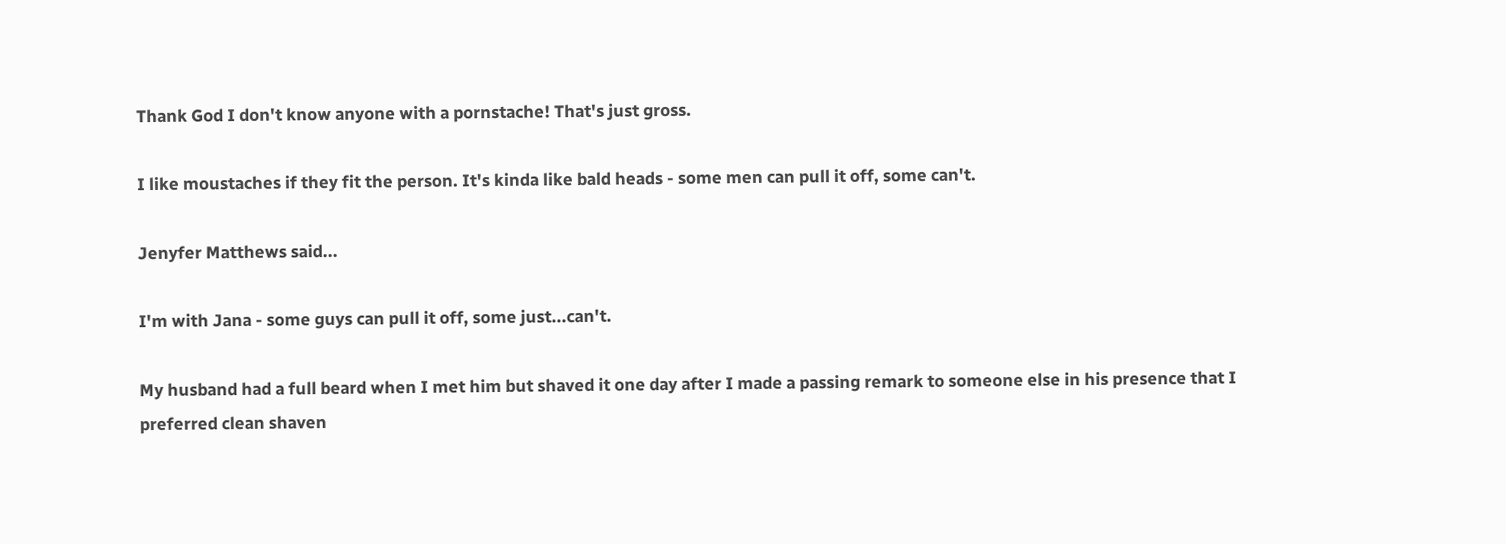Thank God I don't know anyone with a pornstache! That's just gross.

I like moustaches if they fit the person. It's kinda like bald heads - some men can pull it off, some can't.

Jenyfer Matthews said...

I'm with Jana - some guys can pull it off, some just...can't.

My husband had a full beard when I met him but shaved it one day after I made a passing remark to someone else in his presence that I preferred clean shaven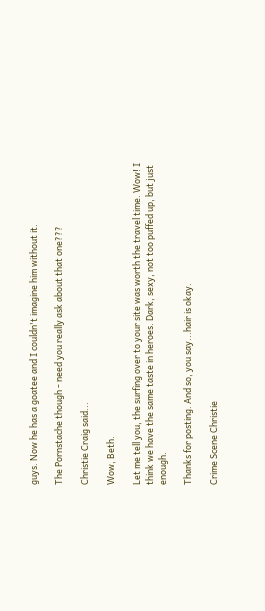guys. Now he has a goatee and I couldn't imagine him without it.

The Pornstache though - need you really ask about that one???

Christie Craig said...

Wow, Beth.

Let me tell you, the surfing over to your site was worth the travel time. Wow! I think we have the same taste in heroes. Dark, sexy, not too puffed up, but just enough.

Thanks for posting. And so, you say...hair is okay.

Crime Scene Christie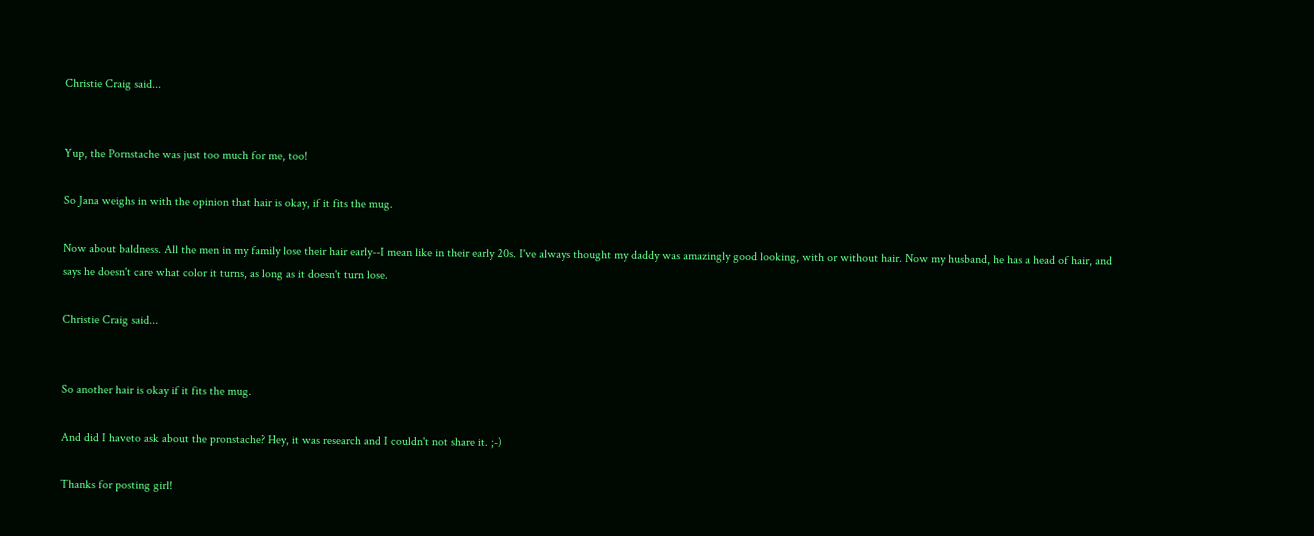Christie Craig said...


Yup, the Pornstache was just too much for me, too!

So Jana weighs in with the opinion that hair is okay, if it fits the mug.

Now about baldness. All the men in my family lose their hair early--I mean like in their early 20s. I've always thought my daddy was amazingly good looking, with or without hair. Now my husband, he has a head of hair, and says he doesn't care what color it turns, as long as it doesn't turn lose.

Christie Craig said...


So another hair is okay if it fits the mug.

And did I haveto ask about the pronstache? Hey, it was research and I couldn't not share it. ;-)

Thanks for posting girl!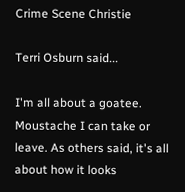Crime Scene Christie

Terri Osburn said...

I'm all about a goatee. Moustache I can take or leave. As others said, it's all about how it looks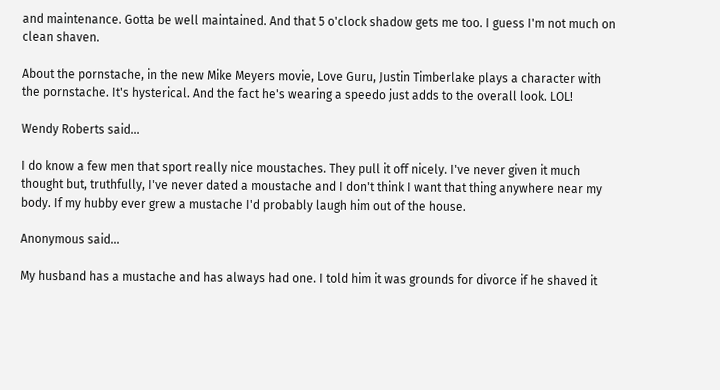and maintenance. Gotta be well maintained. And that 5 o'clock shadow gets me too. I guess I'm not much on clean shaven.

About the pornstache, in the new Mike Meyers movie, Love Guru, Justin Timberlake plays a character with the pornstache. It's hysterical. And the fact he's wearing a speedo just adds to the overall look. LOL!

Wendy Roberts said...

I do know a few men that sport really nice moustaches. They pull it off nicely. I've never given it much thought but, truthfully, I've never dated a moustache and I don't think I want that thing anywhere near my body. If my hubby ever grew a mustache I'd probably laugh him out of the house.

Anonymous said...

My husband has a mustache and has always had one. I told him it was grounds for divorce if he shaved it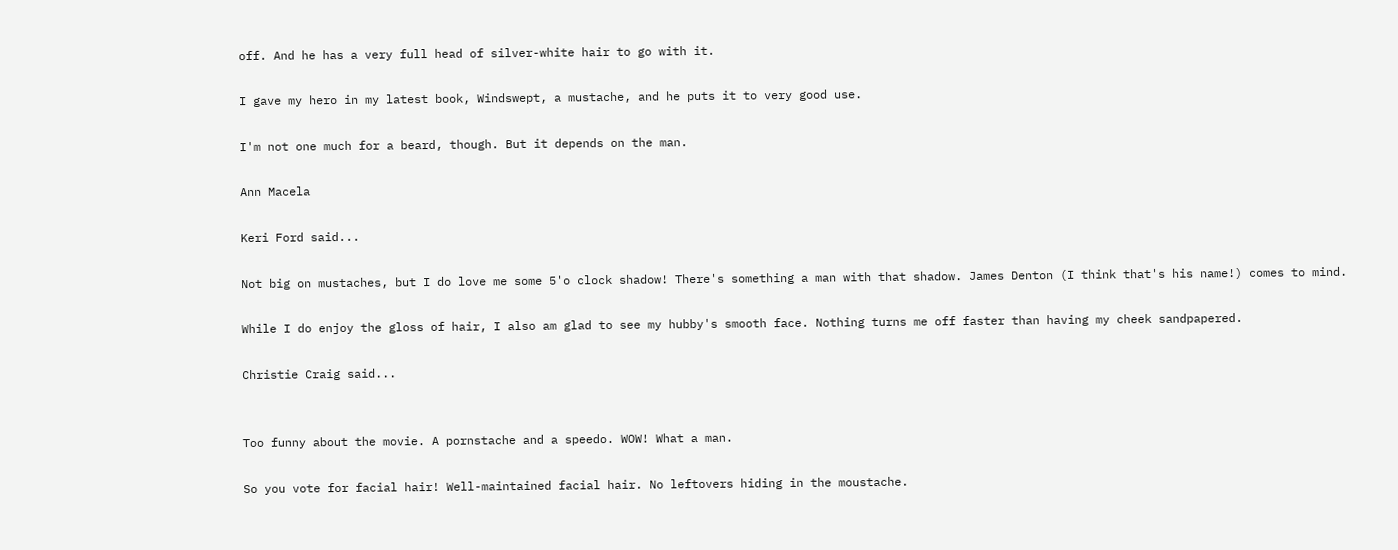off. And he has a very full head of silver-white hair to go with it.

I gave my hero in my latest book, Windswept, a mustache, and he puts it to very good use.

I'm not one much for a beard, though. But it depends on the man.

Ann Macela

Keri Ford said...

Not big on mustaches, but I do love me some 5'o clock shadow! There's something a man with that shadow. James Denton (I think that's his name!) comes to mind.

While I do enjoy the gloss of hair, I also am glad to see my hubby's smooth face. Nothing turns me off faster than having my cheek sandpapered.

Christie Craig said...


Too funny about the movie. A pornstache and a speedo. WOW! What a man.

So you vote for facial hair! Well-maintained facial hair. No leftovers hiding in the moustache.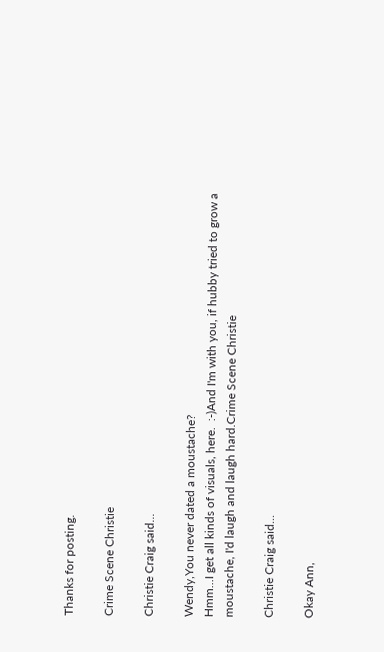Thanks for posting.

Crime Scene Christie

Christie Craig said...

Wendy,You never dated a moustache?
Hmm...I get all kinds of visuals, here.  :-)And I'm with you, if hubby tried to grow a moustache, I'd laugh and laugh hard.Crime Scene Christie

Christie Craig said...

Okay Ann,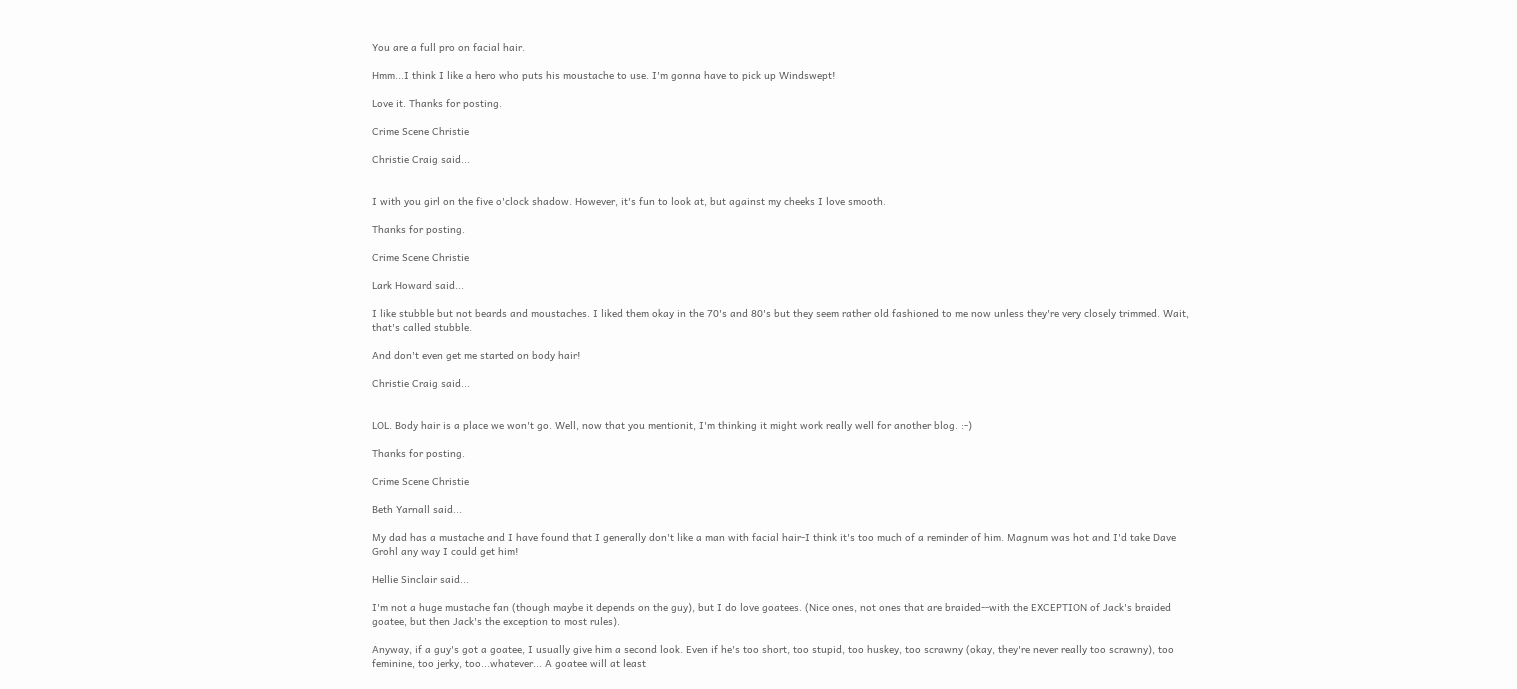You are a full pro on facial hair.

Hmm...I think I like a hero who puts his moustache to use. I'm gonna have to pick up Windswept!

Love it. Thanks for posting.

Crime Scene Christie

Christie Craig said...


I with you girl on the five o'clock shadow. However, it's fun to look at, but against my cheeks I love smooth.

Thanks for posting.

Crime Scene Christie

Lark Howard said...

I like stubble but not beards and moustaches. I liked them okay in the 70's and 80's but they seem rather old fashioned to me now unless they're very closely trimmed. Wait, that's called stubble.

And don't even get me started on body hair!

Christie Craig said...


LOL. Body hair is a place we won't go. Well, now that you mentionit, I'm thinking it might work really well for another blog. :-)

Thanks for posting.

Crime Scene Christie

Beth Yarnall said...

My dad has a mustache and I have found that I generally don't like a man with facial hair-I think it's too much of a reminder of him. Magnum was hot and I'd take Dave Grohl any way I could get him!

Hellie Sinclair said...

I'm not a huge mustache fan (though maybe it depends on the guy), but I do love goatees. (Nice ones, not ones that are braided--with the EXCEPTION of Jack's braided goatee, but then Jack's the exception to most rules).

Anyway, if a guy's got a goatee, I usually give him a second look. Even if he's too short, too stupid, too huskey, too scrawny (okay, they're never really too scrawny), too feminine, too jerky, too...whatever... A goatee will at least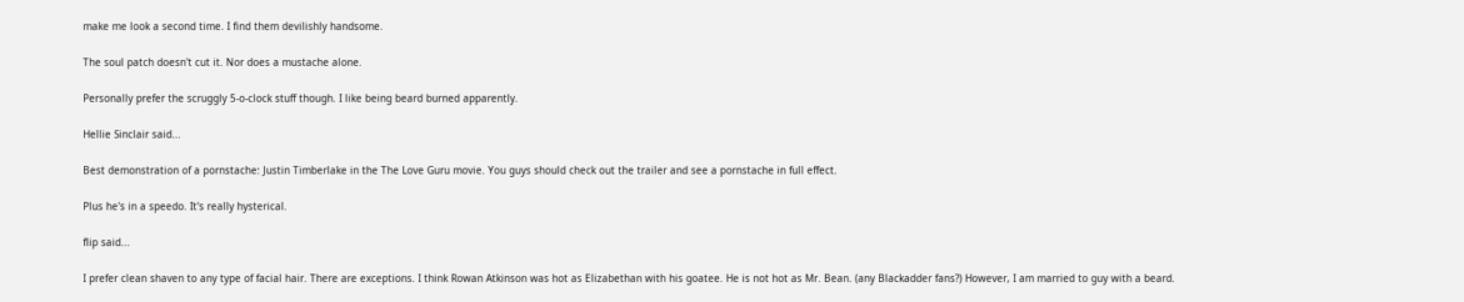make me look a second time. I find them devilishly handsome.

The soul patch doesn't cut it. Nor does a mustache alone.

Personally prefer the scruggly 5-o-clock stuff though. I like being beard burned apparently.

Hellie Sinclair said...

Best demonstration of a pornstache: Justin Timberlake in the The Love Guru movie. You guys should check out the trailer and see a pornstache in full effect.

Plus he's in a speedo. It's really hysterical.

flip said...

I prefer clean shaven to any type of facial hair. There are exceptions. I think Rowan Atkinson was hot as Elizabethan with his goatee. He is not hot as Mr. Bean. (any Blackadder fans?) However, I am married to guy with a beard.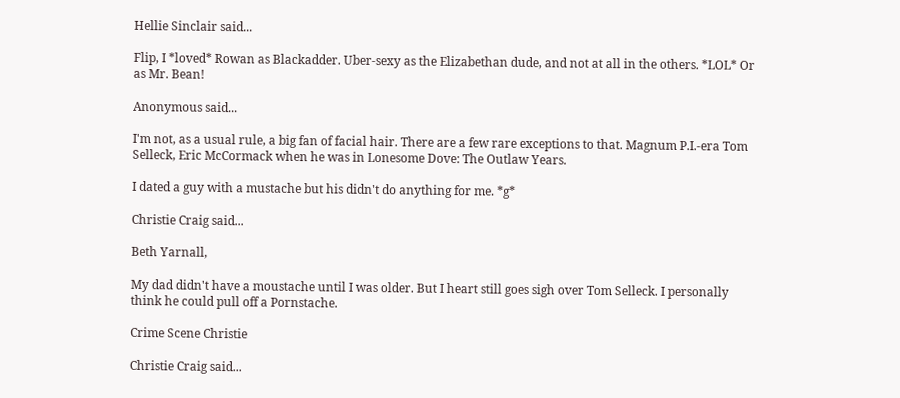Hellie Sinclair said...

Flip, I *loved* Rowan as Blackadder. Uber-sexy as the Elizabethan dude, and not at all in the others. *LOL* Or as Mr. Bean!

Anonymous said...

I'm not, as a usual rule, a big fan of facial hair. There are a few rare exceptions to that. Magnum P.I.-era Tom Selleck, Eric McCormack when he was in Lonesome Dove: The Outlaw Years.

I dated a guy with a mustache but his didn't do anything for me. *g*

Christie Craig said...

Beth Yarnall,

My dad didn't have a moustache until I was older. But I heart still goes sigh over Tom Selleck. I personally think he could pull off a Pornstache.

Crime Scene Christie

Christie Craig said...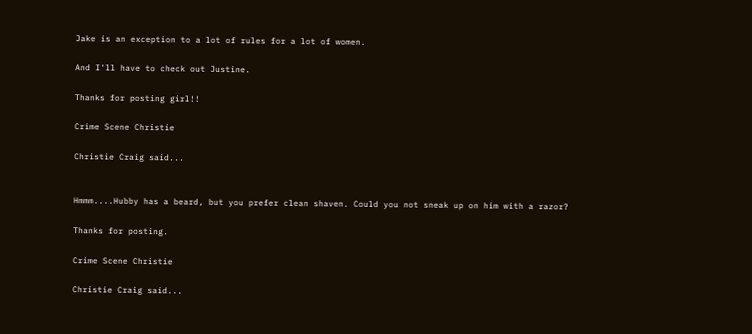Jake is an exception to a lot of rules for a lot of women.

And I'll have to check out Justine.

Thanks for posting girl!!

Crime Scene Christie

Christie Craig said...


Hmmm....Hubby has a beard, but you prefer clean shaven. Could you not sneak up on him with a razor?

Thanks for posting.

Crime Scene Christie

Christie Craig said...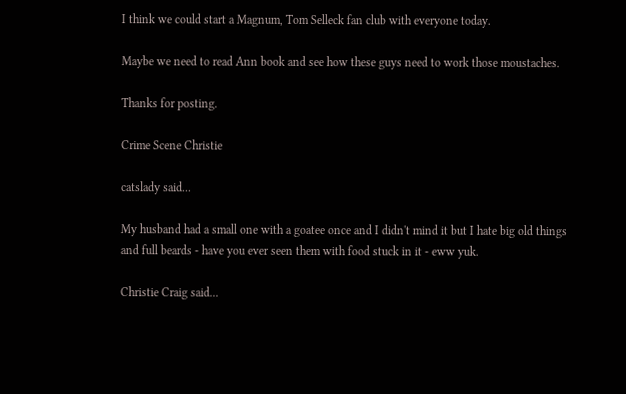I think we could start a Magnum, Tom Selleck fan club with everyone today.

Maybe we need to read Ann book and see how these guys need to work those moustaches.

Thanks for posting.

Crime Scene Christie

catslady said...

My husband had a small one with a goatee once and I didn't mind it but I hate big old things and full beards - have you ever seen them with food stuck in it - eww yuk.

Christie Craig said...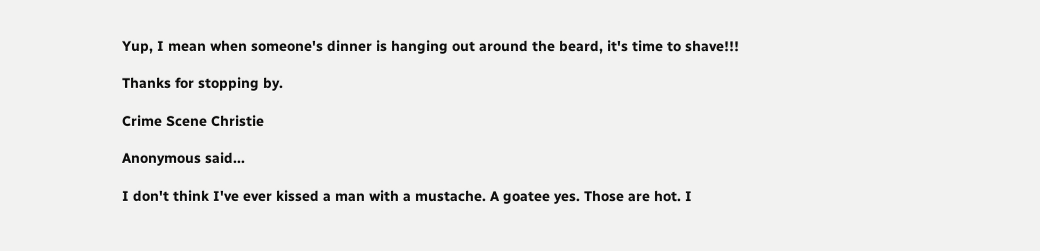Yup, I mean when someone's dinner is hanging out around the beard, it's time to shave!!!

Thanks for stopping by.

Crime Scene Christie

Anonymous said...

I don't think I've ever kissed a man with a mustache. A goatee yes. Those are hot. I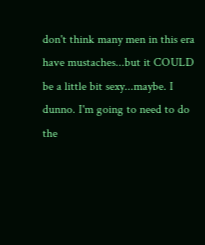don't think many men in this era have mustaches...but it COULD be a little bit sexy...maybe. I dunno. I'm going to need to do the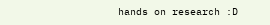hands on research :D